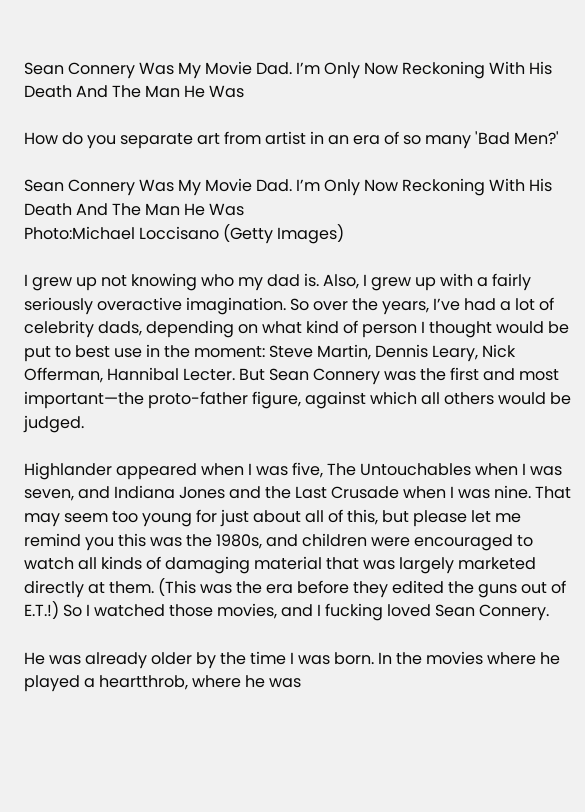Sean Connery Was My Movie Dad. I’m Only Now Reckoning With His Death And The Man He Was

How do you separate art from artist in an era of so many 'Bad Men?'

Sean Connery Was My Movie Dad. I’m Only Now Reckoning With His Death And The Man He Was
Photo:Michael Loccisano (Getty Images)

I grew up not knowing who my dad is. Also, I grew up with a fairly seriously overactive imagination. So over the years, I’ve had a lot of celebrity dads, depending on what kind of person I thought would be put to best use in the moment: Steve Martin, Dennis Leary, Nick Offerman, Hannibal Lecter. But Sean Connery was the first and most important—the proto-father figure, against which all others would be judged.

Highlander appeared when I was five, The Untouchables when I was seven, and Indiana Jones and the Last Crusade when I was nine. That may seem too young for just about all of this, but please let me remind you this was the 1980s, and children were encouraged to watch all kinds of damaging material that was largely marketed directly at them. (This was the era before they edited the guns out of E.T.!) So I watched those movies, and I fucking loved Sean Connery.

He was already older by the time I was born. In the movies where he played a heartthrob, where he was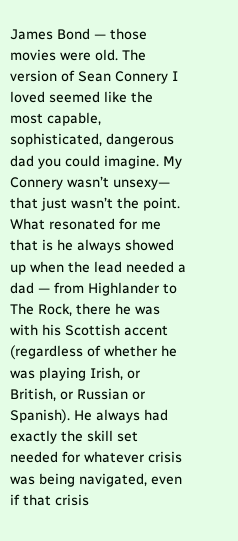James Bond — those movies were old. The version of Sean Connery I loved seemed like the most capable, sophisticated, dangerous dad you could imagine. My Connery wasn’t unsexy— that just wasn’t the point. What resonated for me that is he always showed up when the lead needed a dad — from Highlander to The Rock, there he was with his Scottish accent (regardless of whether he was playing Irish, or British, or Russian or Spanish). He always had exactly the skill set needed for whatever crisis was being navigated, even if that crisis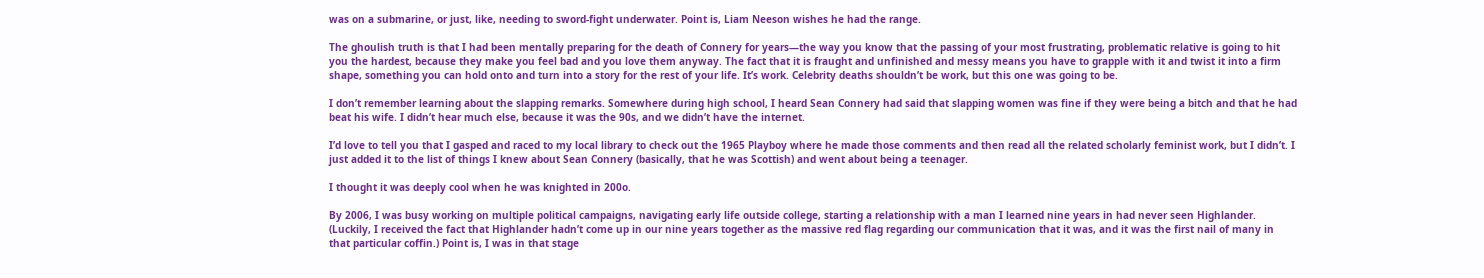was on a submarine, or just, like, needing to sword-fight underwater. Point is, Liam Neeson wishes he had the range.

The ghoulish truth is that I had been mentally preparing for the death of Connery for years—the way you know that the passing of your most frustrating, problematic relative is going to hit you the hardest, because they make you feel bad and you love them anyway. The fact that it is fraught and unfinished and messy means you have to grapple with it and twist it into a firm shape, something you can hold onto and turn into a story for the rest of your life. It’s work. Celebrity deaths shouldn’t be work, but this one was going to be.

I don’t remember learning about the slapping remarks. Somewhere during high school, I heard Sean Connery had said that slapping women was fine if they were being a bitch and that he had beat his wife. I didn’t hear much else, because it was the 90s, and we didn’t have the internet.

I’d love to tell you that I gasped and raced to my local library to check out the 1965 Playboy where he made those comments and then read all the related scholarly feminist work, but I didn’t. I just added it to the list of things I knew about Sean Connery (basically, that he was Scottish) and went about being a teenager.

I thought it was deeply cool when he was knighted in 200o.

By 2006, I was busy working on multiple political campaigns, navigating early life outside college, starting a relationship with a man I learned nine years in had never seen Highlander. (Luckily, I received the fact that Highlander hadn’t come up in our nine years together as the massive red flag regarding our communication that it was, and it was the first nail of many in that particular coffin.) Point is, I was in that stage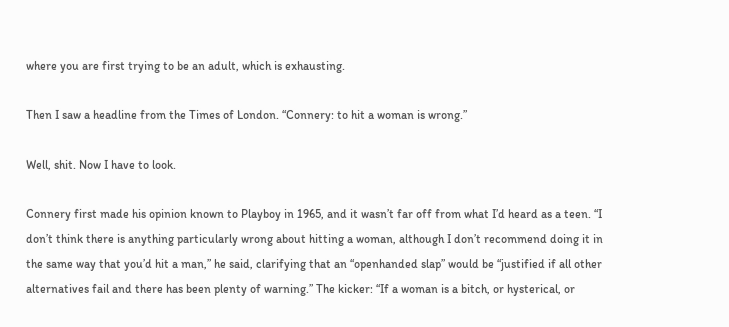where you are first trying to be an adult, which is exhausting.

Then I saw a headline from the Times of London. “Connery: to hit a woman is wrong.”

Well, shit. Now I have to look.

Connery first made his opinion known to Playboy in 1965, and it wasn’t far off from what I’d heard as a teen. “I don’t think there is anything particularly wrong about hitting a woman, although I don’t recommend doing it in the same way that you’d hit a man,” he said, clarifying that an “openhanded slap” would be “justified if all other alternatives fail and there has been plenty of warning.” The kicker: “If a woman is a bitch, or hysterical, or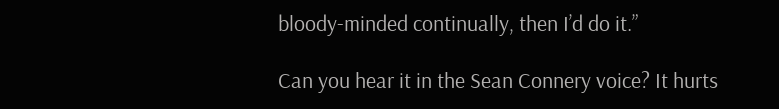bloody-minded continually, then I’d do it.”

Can you hear it in the Sean Connery voice? It hurts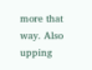more that way. Also upping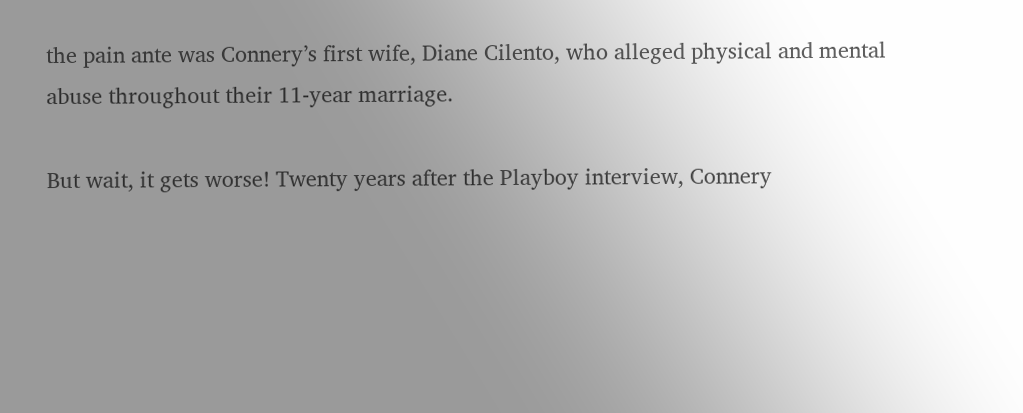the pain ante was Connery’s first wife, Diane Cilento, who alleged physical and mental abuse throughout their 11-year marriage.

But wait, it gets worse! Twenty years after the Playboy interview, Connery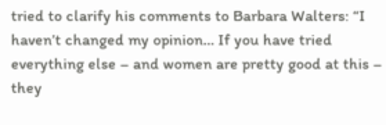tried to clarify his comments to Barbara Walters: “I haven’t changed my opinion… If you have tried everything else – and women are pretty good at this – they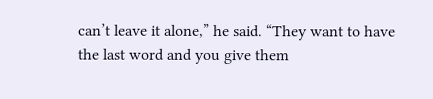can’t leave it alone,” he said. “They want to have the last word and you give them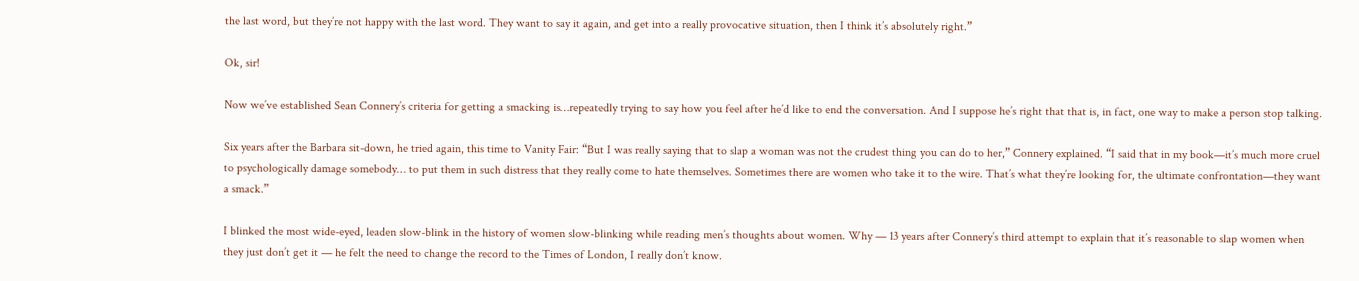the last word, but they’re not happy with the last word. They want to say it again, and get into a really provocative situation, then I think it’s absolutely right.”

Ok, sir!

Now we’ve established Sean Connery’s criteria for getting a smacking is…repeatedly trying to say how you feel after he’d like to end the conversation. And I suppose he’s right that that is, in fact, one way to make a person stop talking.

Six years after the Barbara sit-down, he tried again, this time to Vanity Fair: “But I was really saying that to slap a woman was not the crudest thing you can do to her,” Connery explained. “I said that in my book—it’s much more cruel to psychologically damage somebody… to put them in such distress that they really come to hate themselves. Sometimes there are women who take it to the wire. That’s what they’re looking for, the ultimate confrontation—they want a smack.”

I blinked the most wide-eyed, leaden slow-blink in the history of women slow-blinking while reading men’s thoughts about women. Why — 13 years after Connery’s third attempt to explain that it’s reasonable to slap women when they just don’t get it — he felt the need to change the record to the Times of London, I really don’t know.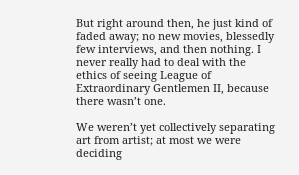But right around then, he just kind of faded away; no new movies, blessedly few interviews, and then nothing. I never really had to deal with the ethics of seeing League of Extraordinary Gentlemen II, because there wasn’t one.

We weren’t yet collectively separating art from artist; at most we were deciding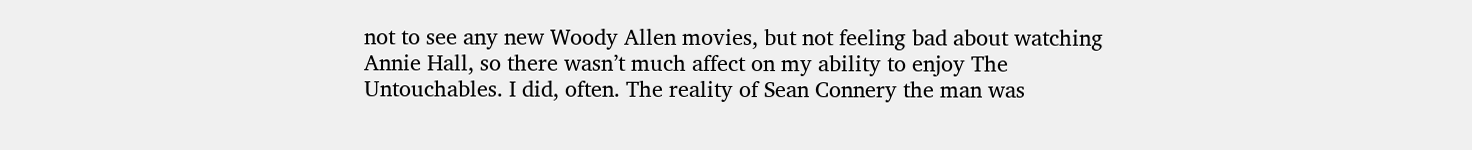not to see any new Woody Allen movies, but not feeling bad about watching Annie Hall, so there wasn’t much affect on my ability to enjoy The Untouchables. I did, often. The reality of Sean Connery the man was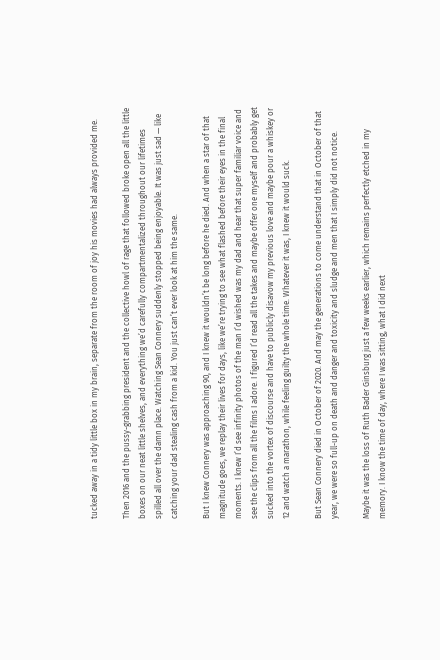tucked away in a tidy little box in my brain, separate from the room of joy his movies had always provided me.

Then 2016 and the pussy-grabbing president and the collective howl of rage that followed broke open all the little boxes on our neat little shelves, and everything we’d carefully compartmentalized throughout our lifetimes spilled all over the damn place. Watching Sean Connery suddenly stopped being enjoyable. It was just sad — like catching your dad stealing cash from a kid. You just can’t ever look at him the same.

But I knew Connery was approaching 90, and I knew it wouldn’t be long before he died. And when a star of that magnitude goes, we replay their lives for days, like we’re trying to see what flashed before their eyes in the final moments. I knew I’d see infinity photos of the man I’d wished was my dad and hear that super familiar voice and see the clips from all the films I adore. I figured I’d read all the takes and maybe offer one myself and probably get sucked into the vortex of discourse and have to publicly disavow my previous love and maybe pour a whiskey or 12 and watch a marathon, while feeling guilty the whole time. Whatever it was, I knew it would suck.

But Sean Connery died in October of 2020. And may the generations to come understand that in October of that year, we were so full-up on death and danger and toxicity and sludge and men that I simply did not notice.

Maybe it was the loss of Ruth Bader Ginsburg just a few weeks earlier, which remains perfectly etched in my memory. I know the time of day, where I was sitting, what I did next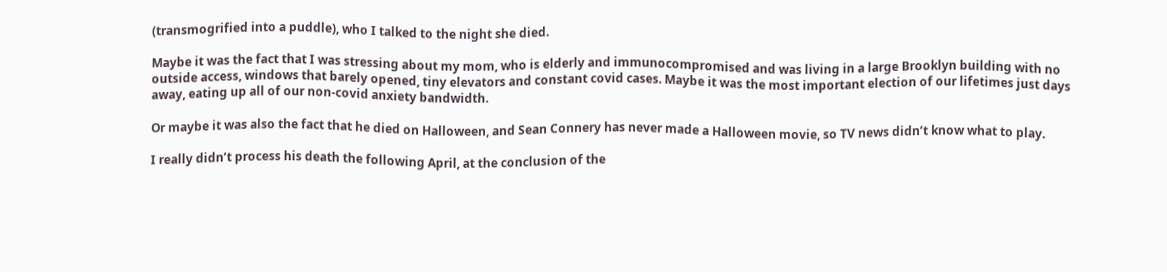(transmogrified into a puddle), who I talked to the night she died.

Maybe it was the fact that I was stressing about my mom, who is elderly and immunocompromised and was living in a large Brooklyn building with no outside access, windows that barely opened, tiny elevators and constant covid cases. Maybe it was the most important election of our lifetimes just days away, eating up all of our non-covid anxiety bandwidth.

Or maybe it was also the fact that he died on Halloween, and Sean Connery has never made a Halloween movie, so TV news didn’t know what to play.

I really didn’t process his death the following April, at the conclusion of the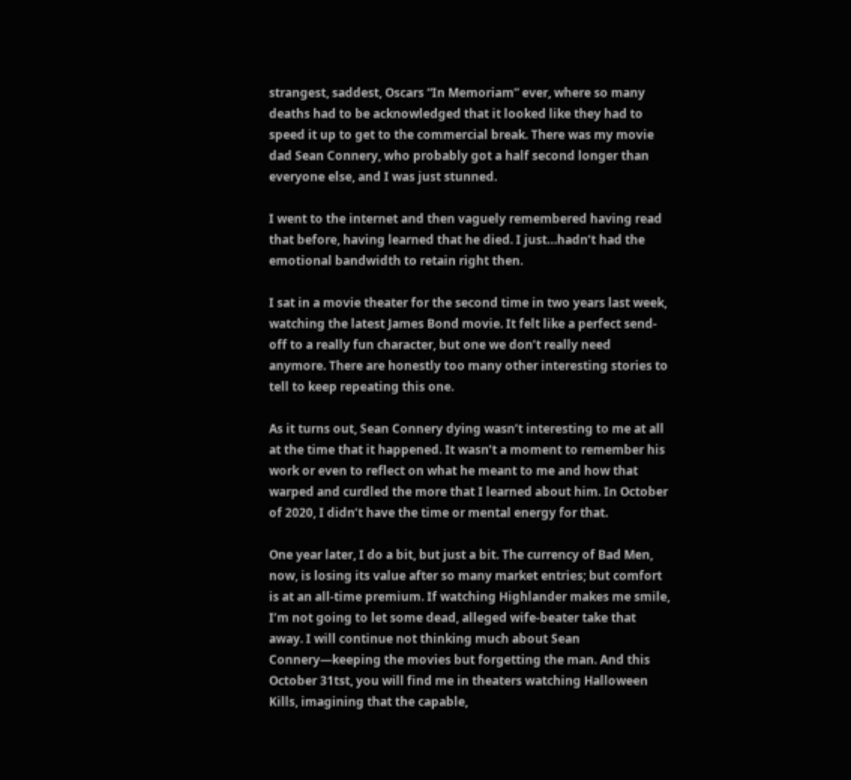strangest, saddest, Oscars “In Memoriam” ever, where so many deaths had to be acknowledged that it looked like they had to speed it up to get to the commercial break. There was my movie dad Sean Connery, who probably got a half second longer than everyone else, and I was just stunned.

I went to the internet and then vaguely remembered having read that before, having learned that he died. I just…hadn’t had the emotional bandwidth to retain right then.

I sat in a movie theater for the second time in two years last week, watching the latest James Bond movie. It felt like a perfect send-off to a really fun character, but one we don’t really need anymore. There are honestly too many other interesting stories to tell to keep repeating this one.

As it turns out, Sean Connery dying wasn’t interesting to me at all at the time that it happened. It wasn’t a moment to remember his work or even to reflect on what he meant to me and how that warped and curdled the more that I learned about him. In October of 2020, I didn’t have the time or mental energy for that.

One year later, I do a bit, but just a bit. The currency of Bad Men, now, is losing its value after so many market entries; but comfort is at an all-time premium. If watching Highlander makes me smile, I’m not going to let some dead, alleged wife-beater take that away. I will continue not thinking much about Sean Connery—keeping the movies but forgetting the man. And this October 31tst, you will find me in theaters watching Halloween Kills, imagining that the capable,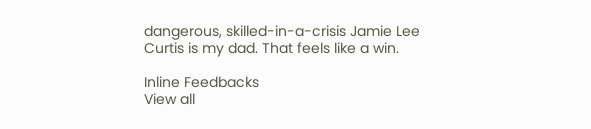dangerous, skilled-in-a-crisis Jamie Lee Curtis is my dad. That feels like a win.

Inline Feedbacks
View all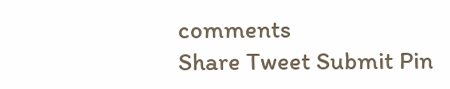comments
Share Tweet Submit Pin